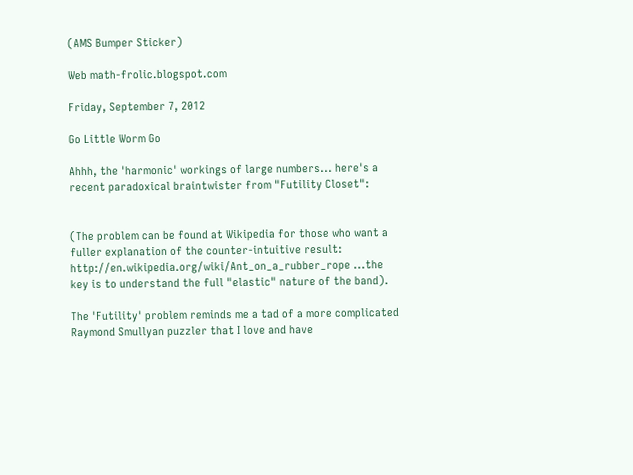(AMS Bumper Sticker)

Web math-frolic.blogspot.com

Friday, September 7, 2012

Go Little Worm Go

Ahhh, the 'harmonic' workings of large numbers... here's a recent paradoxical braintwister from "Futility Closet":


(The problem can be found at Wikipedia for those who want a fuller explanation of the counter-intuitive result: http://en.wikipedia.org/wiki/Ant_on_a_rubber_rope ...the key is to understand the full "elastic" nature of the band).

The 'Futility' problem reminds me a tad of a more complicated Raymond Smullyan puzzler that I love and have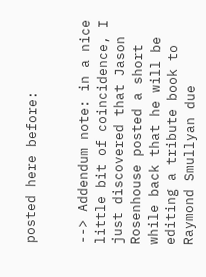posted here before:


--> Addendum note: in a nice little bit of coincidence, I just discovered that Jason Rosenhouse posted a short while back that he will be editing a tribute book to Raymond Smullyan due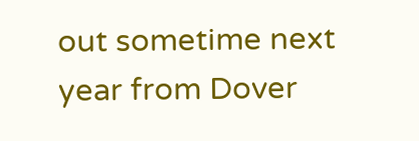out sometime next year from Dover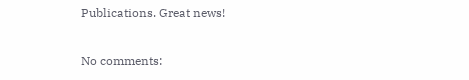Publications. Great news!

No comments: